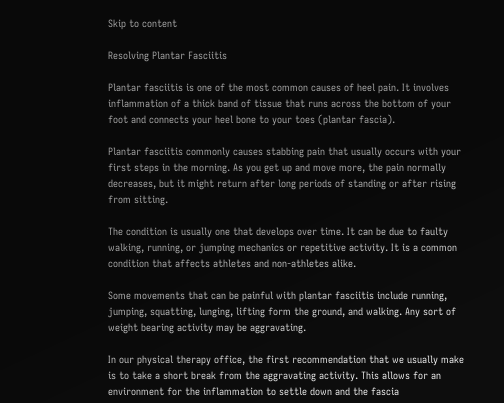Skip to content

Resolving Plantar Fasciitis

Plantar fasciitis is one of the most common causes of heel pain. It involves inflammation of a thick band of tissue that runs across the bottom of your foot and connects your heel bone to your toes (plantar fascia).

Plantar fasciitis commonly causes stabbing pain that usually occurs with your first steps in the morning. As you get up and move more, the pain normally decreases, but it might return after long periods of standing or after rising from sitting.

The condition is usually one that develops over time. It can be due to faulty walking, running, or jumping mechanics or repetitive activity. It is a common condition that affects athletes and non-athletes alike.

Some movements that can be painful with plantar fasciitis include running, jumping, squatting, lunging, lifting form the ground, and walking. Any sort of weight bearing activity may be aggravating.

In our physical therapy office, the first recommendation that we usually make is to take a short break from the aggravating activity. This allows for an environment for the inflammation to settle down and the fascia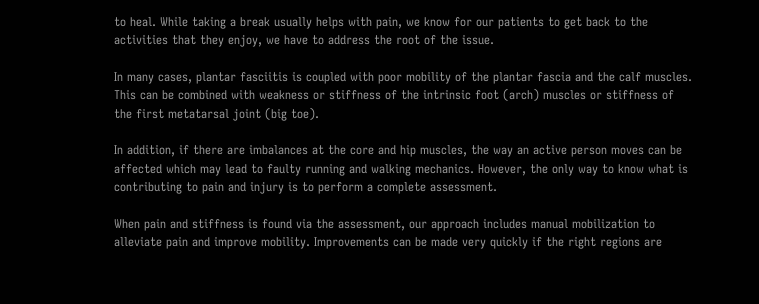to heal. While taking a break usually helps with pain, we know for our patients to get back to the activities that they enjoy, we have to address the root of the issue.

In many cases, plantar fasciitis is coupled with poor mobility of the plantar fascia and the calf muscles. This can be combined with weakness or stiffness of the intrinsic foot (arch) muscles or stiffness of the first metatarsal joint (big toe).

In addition, if there are imbalances at the core and hip muscles, the way an active person moves can be affected which may lead to faulty running and walking mechanics. However, the only way to know what is contributing to pain and injury is to perform a complete assessment.

When pain and stiffness is found via the assessment, our approach includes manual mobilization to alleviate pain and improve mobility. Improvements can be made very quickly if the right regions are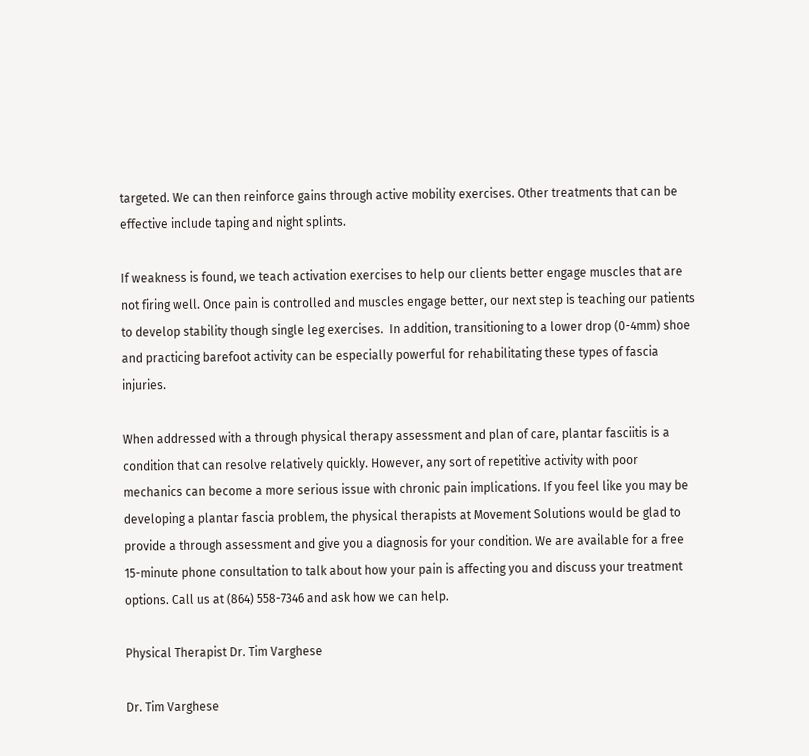targeted. We can then reinforce gains through active mobility exercises. Other treatments that can be effective include taping and night splints.

If weakness is found, we teach activation exercises to help our clients better engage muscles that are not firing well. Once pain is controlled and muscles engage better, our next step is teaching our patients to develop stability though single leg exercises.  In addition, transitioning to a lower drop (0-4mm) shoe and practicing barefoot activity can be especially powerful for rehabilitating these types of fascia injuries.

When addressed with a through physical therapy assessment and plan of care, plantar fasciitis is a condition that can resolve relatively quickly. However, any sort of repetitive activity with poor mechanics can become a more serious issue with chronic pain implications. If you feel like you may be developing a plantar fascia problem, the physical therapists at Movement Solutions would be glad to provide a through assessment and give you a diagnosis for your condition. We are available for a free 15-minute phone consultation to talk about how your pain is affecting you and discuss your treatment options. Call us at (864) 558-7346 and ask how we can help.

Physical Therapist Dr. Tim Varghese

Dr. Tim Varghese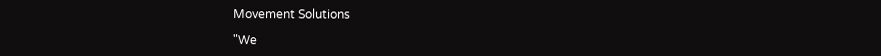Movement Solutions

"We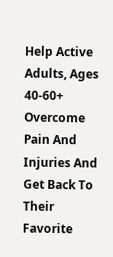Help Active Adults, Ages 40-60+ Overcome Pain And Injuries And Get Back To Their Favorite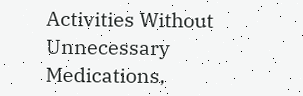Activities Without Unnecessary Medications,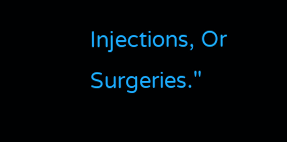Injections, Or Surgeries."